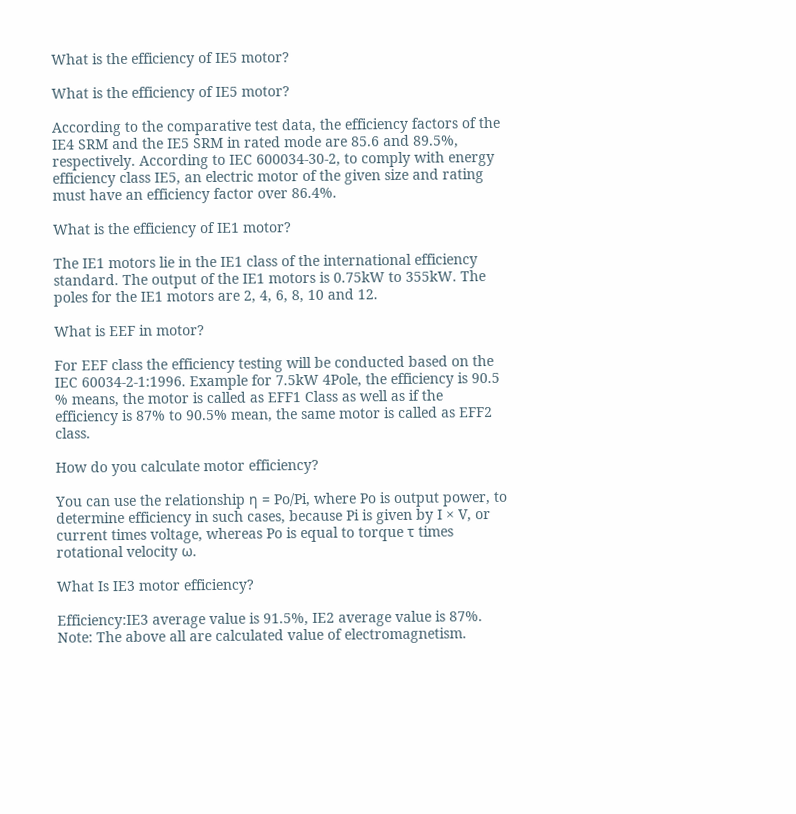What is the efficiency of IE5 motor?

What is the efficiency of IE5 motor?

According to the comparative test data, the efficiency factors of the IE4 SRM and the IE5 SRM in rated mode are 85.6 and 89.5%, respectively. According to IEC 600034-30-2, to comply with energy efficiency class IE5, an electric motor of the given size and rating must have an efficiency factor over 86.4%.

What is the efficiency of IE1 motor?

The IE1 motors lie in the IE1 class of the international efficiency standard. The output of the IE1 motors is 0.75kW to 355kW. The poles for the IE1 motors are 2, 4, 6, 8, 10 and 12.

What is EEF in motor?

For EEF class the efficiency testing will be conducted based on the IEC 60034-2-1:1996. Example for 7.5kW 4Pole, the efficiency is 90.5 % means, the motor is called as EFF1 Class as well as if the efficiency is 87% to 90.5% mean, the same motor is called as EFF2 class.

How do you calculate motor efficiency?

You can use the relationship η = Po/Pi, where Po is output power, to determine efficiency in such cases, because Pi is given by I × V, or current times voltage, whereas Po is equal to torque τ times rotational velocity ω.

What Is IE3 motor efficiency?

Efficiency:IE3 average value is 91.5%, IE2 average value is 87%. Note: The above all are calculated value of electromagnetism.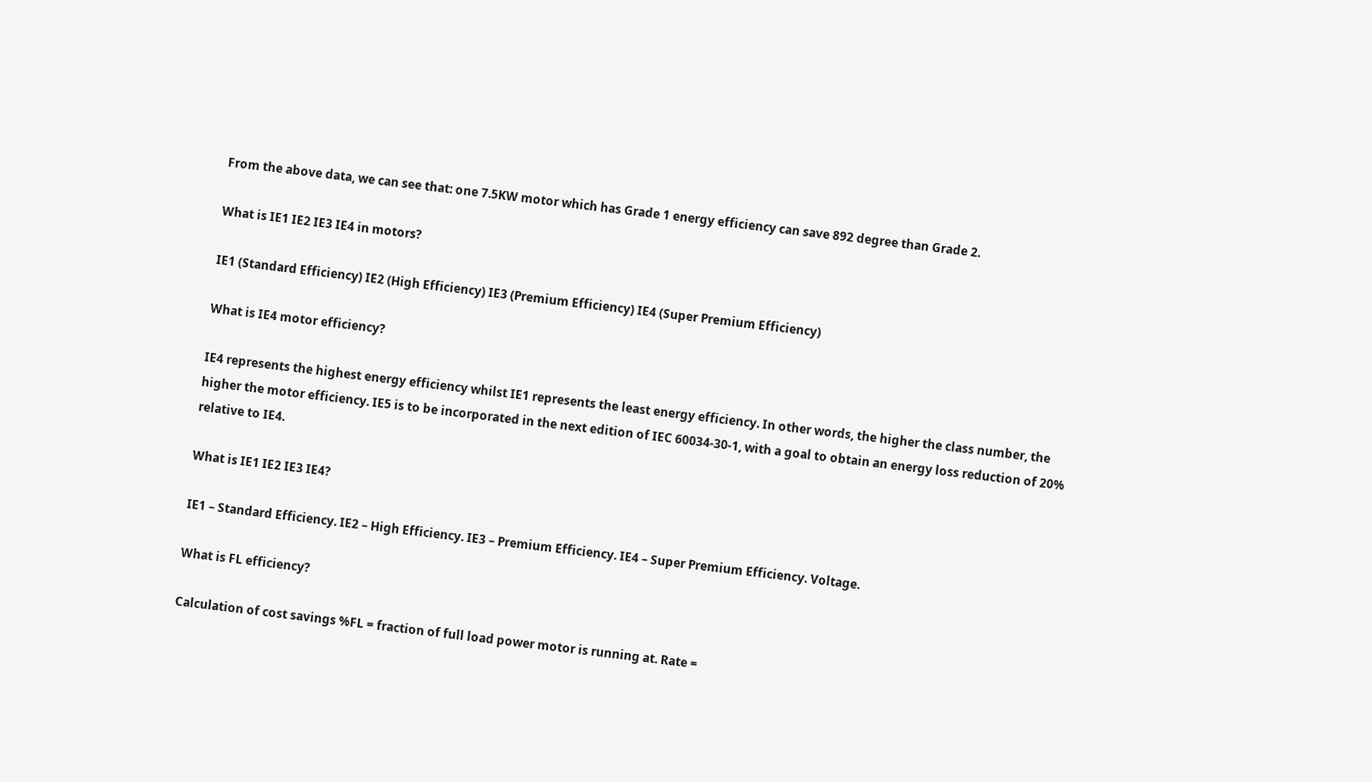From the above data, we can see that: one 7.5KW motor which has Grade 1 energy efficiency can save 892 degree than Grade 2.

What is IE1 IE2 IE3 IE4 in motors?

IE1 (Standard Efficiency) IE2 (High Efficiency) IE3 (Premium Efficiency) IE4 (Super Premium Efficiency)

What is IE4 motor efficiency?

IE4 represents the highest energy efficiency whilst IE1 represents the least energy efficiency. In other words, the higher the class number, the higher the motor efficiency. IE5 is to be incorporated in the next edition of IEC 60034-30-1, with a goal to obtain an energy loss reduction of 20% relative to IE4.

What is IE1 IE2 IE3 IE4?

IE1 – Standard Efficiency. IE2 – High Efficiency. IE3 – Premium Efficiency. IE4 – Super Premium Efficiency. Voltage.

What is FL efficiency?

Calculation of cost savings %FL = fraction of full load power motor is running at. Rate =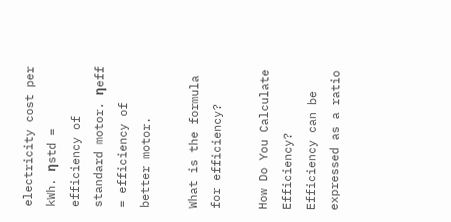electricity cost per kWh. ηstd = efficiency of standard motor. ηeff = efficiency of better motor.

What is the formula for efficiency?

How Do You Calculate Efficiency? Efficiency can be expressed as a ratio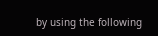by using the following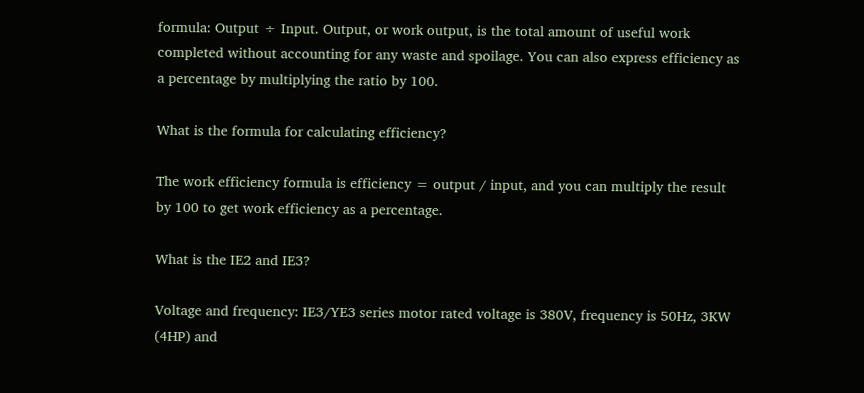formula: Output ÷ Input. Output, or work output, is the total amount of useful work completed without accounting for any waste and spoilage. You can also express efficiency as a percentage by multiplying the ratio by 100.

What is the formula for calculating efficiency?

The work efficiency formula is efficiency = output / input, and you can multiply the result by 100 to get work efficiency as a percentage.

What is the IE2 and IE3?

Voltage and frequency: IE3/YE3 series motor rated voltage is 380V, frequency is 50Hz, 3KW (4HP) and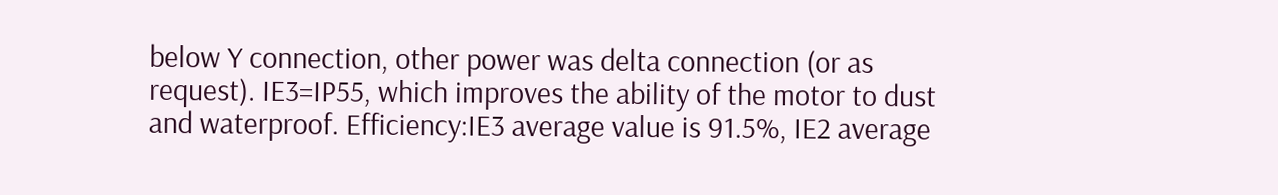below Y connection, other power was delta connection (or as request). IE3=IP55, which improves the ability of the motor to dust and waterproof. Efficiency:IE3 average value is 91.5%, IE2 average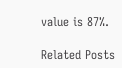value is 87%.

Related Posts